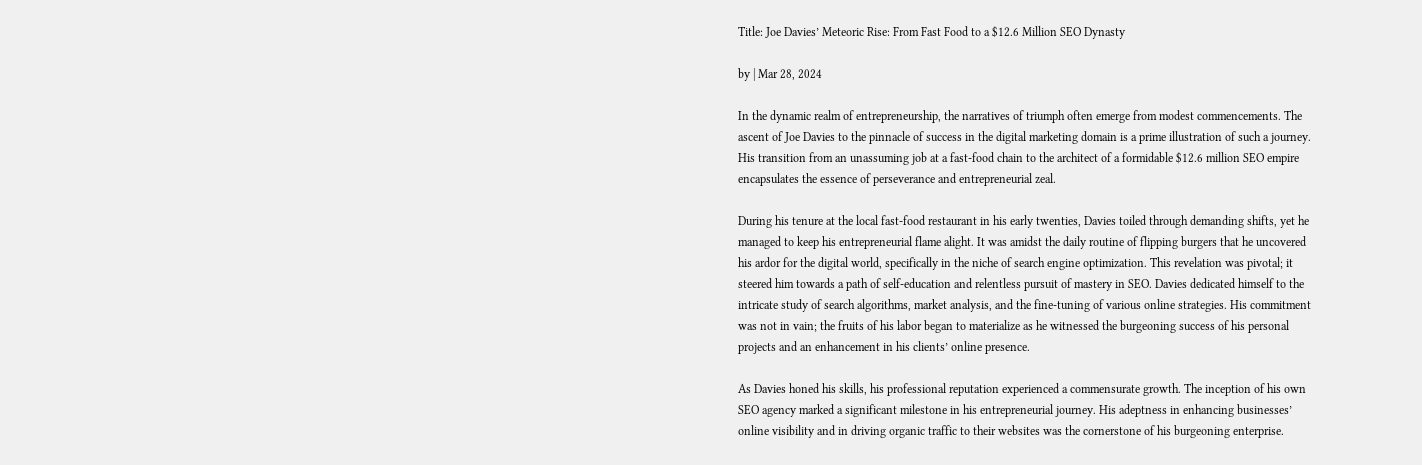Title: Joe Davies’ Meteoric Rise: From Fast Food to a $12.6 Million SEO Dynasty

by | Mar 28, 2024

In the dynamic realm of entrepreneurship, the narratives of triumph often emerge from modest commencements. The ascent of Joe Davies to the pinnacle of success in the digital marketing domain is a prime illustration of such a journey. His transition from an unassuming job at a fast-food chain to the architect of a formidable $12.6 million SEO empire encapsulates the essence of perseverance and entrepreneurial zeal.

During his tenure at the local fast-food restaurant in his early twenties, Davies toiled through demanding shifts, yet he managed to keep his entrepreneurial flame alight. It was amidst the daily routine of flipping burgers that he uncovered his ardor for the digital world, specifically in the niche of search engine optimization. This revelation was pivotal; it steered him towards a path of self-education and relentless pursuit of mastery in SEO. Davies dedicated himself to the intricate study of search algorithms, market analysis, and the fine-tuning of various online strategies. His commitment was not in vain; the fruits of his labor began to materialize as he witnessed the burgeoning success of his personal projects and an enhancement in his clients’ online presence.

As Davies honed his skills, his professional reputation experienced a commensurate growth. The inception of his own SEO agency marked a significant milestone in his entrepreneurial journey. His adeptness in enhancing businesses’ online visibility and in driving organic traffic to their websites was the cornerstone of his burgeoning enterprise.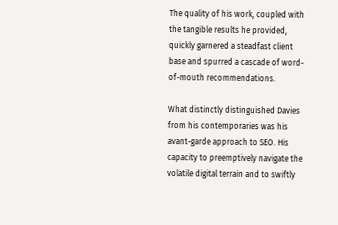The quality of his work, coupled with the tangible results he provided, quickly garnered a steadfast client base and spurred a cascade of word-of-mouth recommendations.

What distinctly distinguished Davies from his contemporaries was his avant-garde approach to SEO. His capacity to preemptively navigate the volatile digital terrain and to swiftly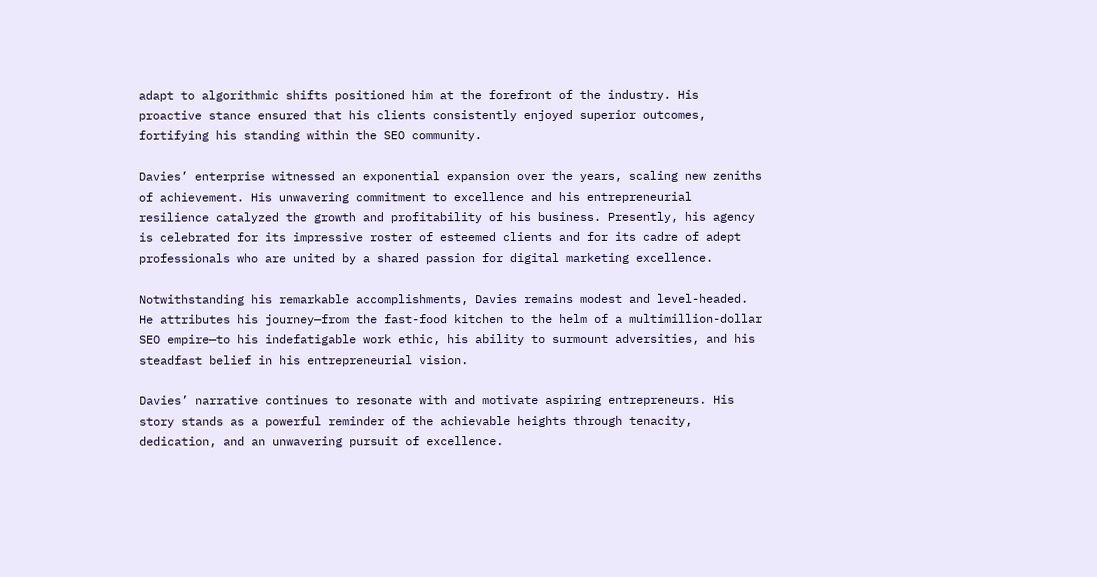adapt to algorithmic shifts positioned him at the forefront of the industry. His proactive stance ensured that his clients consistently enjoyed superior outcomes, fortifying his standing within the SEO community.

Davies’ enterprise witnessed an exponential expansion over the years, scaling new zeniths of achievement. His unwavering commitment to excellence and his entrepreneurial resilience catalyzed the growth and profitability of his business. Presently, his agency is celebrated for its impressive roster of esteemed clients and for its cadre of adept professionals who are united by a shared passion for digital marketing excellence.

Notwithstanding his remarkable accomplishments, Davies remains modest and level-headed. He attributes his journey—from the fast-food kitchen to the helm of a multimillion-dollar SEO empire—to his indefatigable work ethic, his ability to surmount adversities, and his steadfast belief in his entrepreneurial vision.

Davies’ narrative continues to resonate with and motivate aspiring entrepreneurs. His story stands as a powerful reminder of the achievable heights through tenacity, dedication, and an unwavering pursuit of excellence.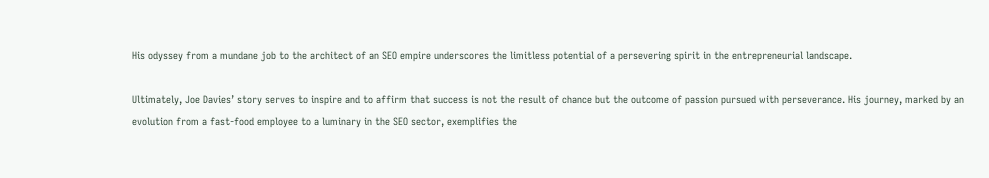His odyssey from a mundane job to the architect of an SEO empire underscores the limitless potential of a persevering spirit in the entrepreneurial landscape.

Ultimately, Joe Davies’ story serves to inspire and to affirm that success is not the result of chance but the outcome of passion pursued with perseverance. His journey, marked by an evolution from a fast-food employee to a luminary in the SEO sector, exemplifies the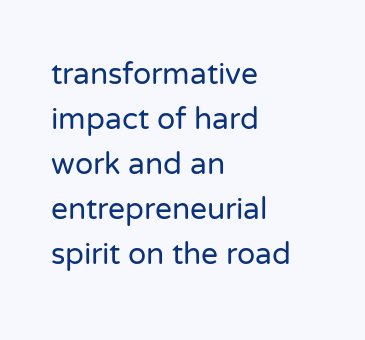transformative impact of hard work and an entrepreneurial spirit on the road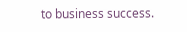to business success.